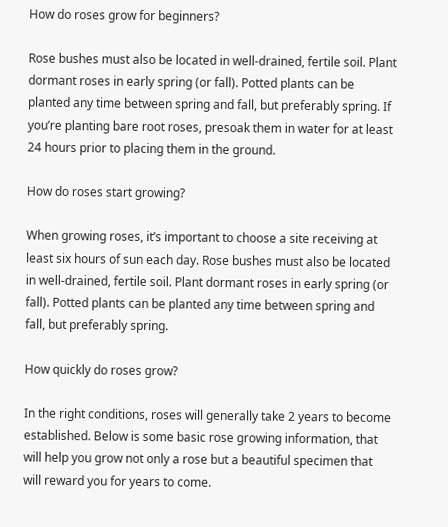How do roses grow for beginners?

Rose bushes must also be located in well-drained, fertile soil. Plant dormant roses in early spring (or fall). Potted plants can be planted any time between spring and fall, but preferably spring. If you’re planting bare root roses, presoak them in water for at least 24 hours prior to placing them in the ground.

How do roses start growing?

When growing roses, it’s important to choose a site receiving at least six hours of sun each day. Rose bushes must also be located in well-drained, fertile soil. Plant dormant roses in early spring (or fall). Potted plants can be planted any time between spring and fall, but preferably spring.

How quickly do roses grow?

In the right conditions, roses will generally take 2 years to become established. Below is some basic rose growing information, that will help you grow not only a rose but a beautiful specimen that will reward you for years to come.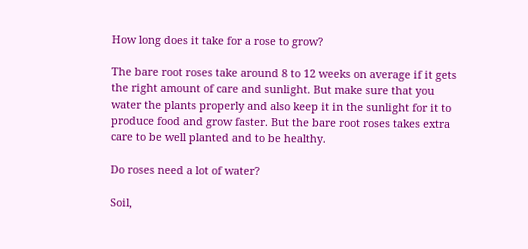How long does it take for a rose to grow?

The bare root roses take around 8 to 12 weeks on average if it gets the right amount of care and sunlight. But make sure that you water the plants properly and also keep it in the sunlight for it to produce food and grow faster. But the bare root roses takes extra care to be well planted and to be healthy.

Do roses need a lot of water?

Soil,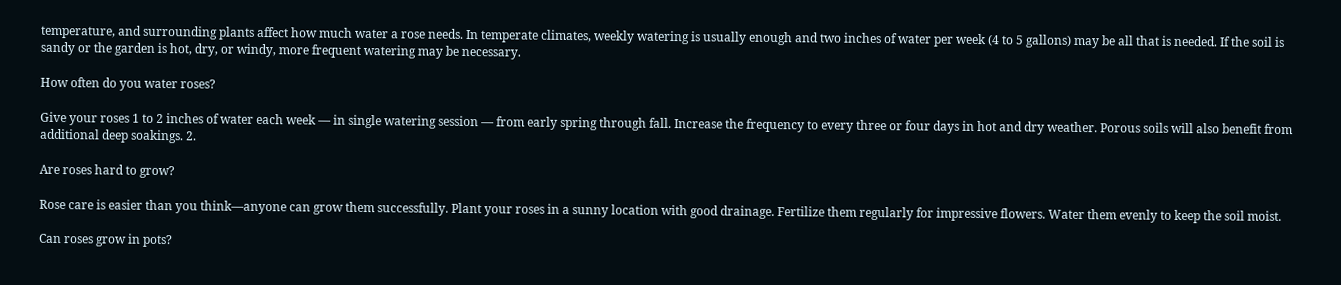temperature, and surrounding plants affect how much water a rose needs. In temperate climates, weekly watering is usually enough and two inches of water per week (4 to 5 gallons) may be all that is needed. If the soil is sandy or the garden is hot, dry, or windy, more frequent watering may be necessary.

How often do you water roses?

Give your roses 1 to 2 inches of water each week — in single watering session — from early spring through fall. Increase the frequency to every three or four days in hot and dry weather. Porous soils will also benefit from additional deep soakings. 2.

Are roses hard to grow?

Rose care is easier than you think—anyone can grow them successfully. Plant your roses in a sunny location with good drainage. Fertilize them regularly for impressive flowers. Water them evenly to keep the soil moist.

Can roses grow in pots?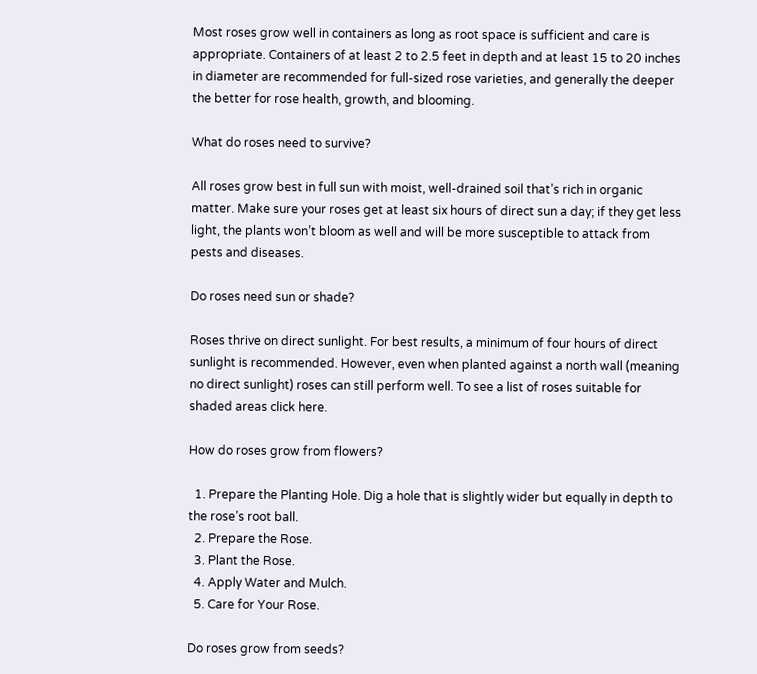Most roses grow well in containers as long as root space is sufficient and care is appropriate. Containers of at least 2 to 2.5 feet in depth and at least 15 to 20 inches in diameter are recommended for full-sized rose varieties, and generally the deeper the better for rose health, growth, and blooming.

What do roses need to survive?

All roses grow best in full sun with moist, well-drained soil that’s rich in organic matter. Make sure your roses get at least six hours of direct sun a day; if they get less light, the plants won’t bloom as well and will be more susceptible to attack from pests and diseases.

Do roses need sun or shade?

Roses thrive on direct sunlight. For best results, a minimum of four hours of direct sunlight is recommended. However, even when planted against a north wall (meaning no direct sunlight) roses can still perform well. To see a list of roses suitable for shaded areas click here.

How do roses grow from flowers?

  1. Prepare the Planting Hole. Dig a hole that is slightly wider but equally in depth to the rose’s root ball.
  2. Prepare the Rose.
  3. Plant the Rose.
  4. Apply Water and Mulch.
  5. Care for Your Rose.

Do roses grow from seeds?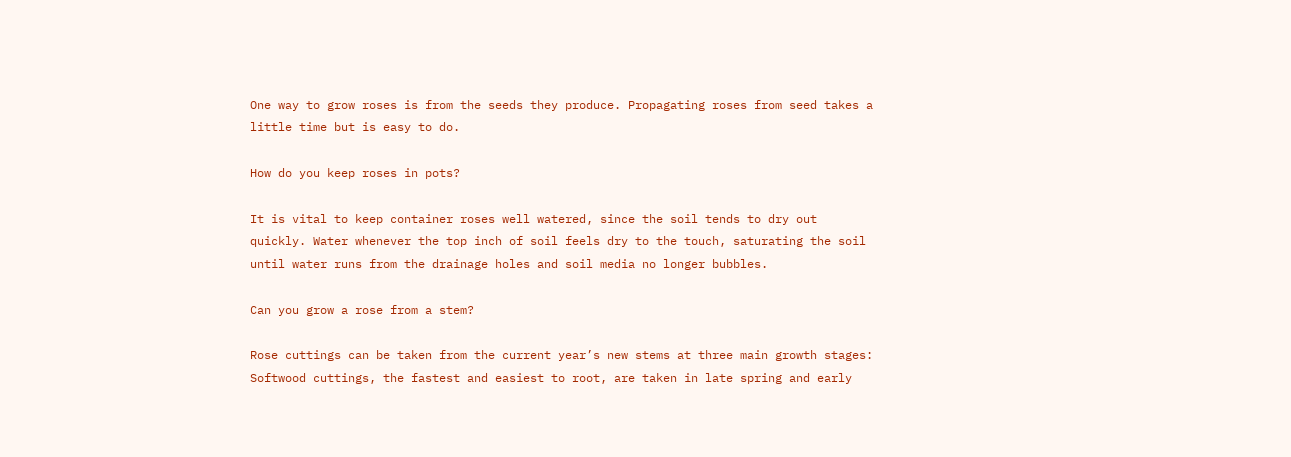One way to grow roses is from the seeds they produce. Propagating roses from seed takes a little time but is easy to do.

How do you keep roses in pots?

It is vital to keep container roses well watered, since the soil tends to dry out quickly. Water whenever the top inch of soil feels dry to the touch, saturating the soil until water runs from the drainage holes and soil media no longer bubbles.

Can you grow a rose from a stem?

Rose cuttings can be taken from the current year’s new stems at three main growth stages: Softwood cuttings, the fastest and easiest to root, are taken in late spring and early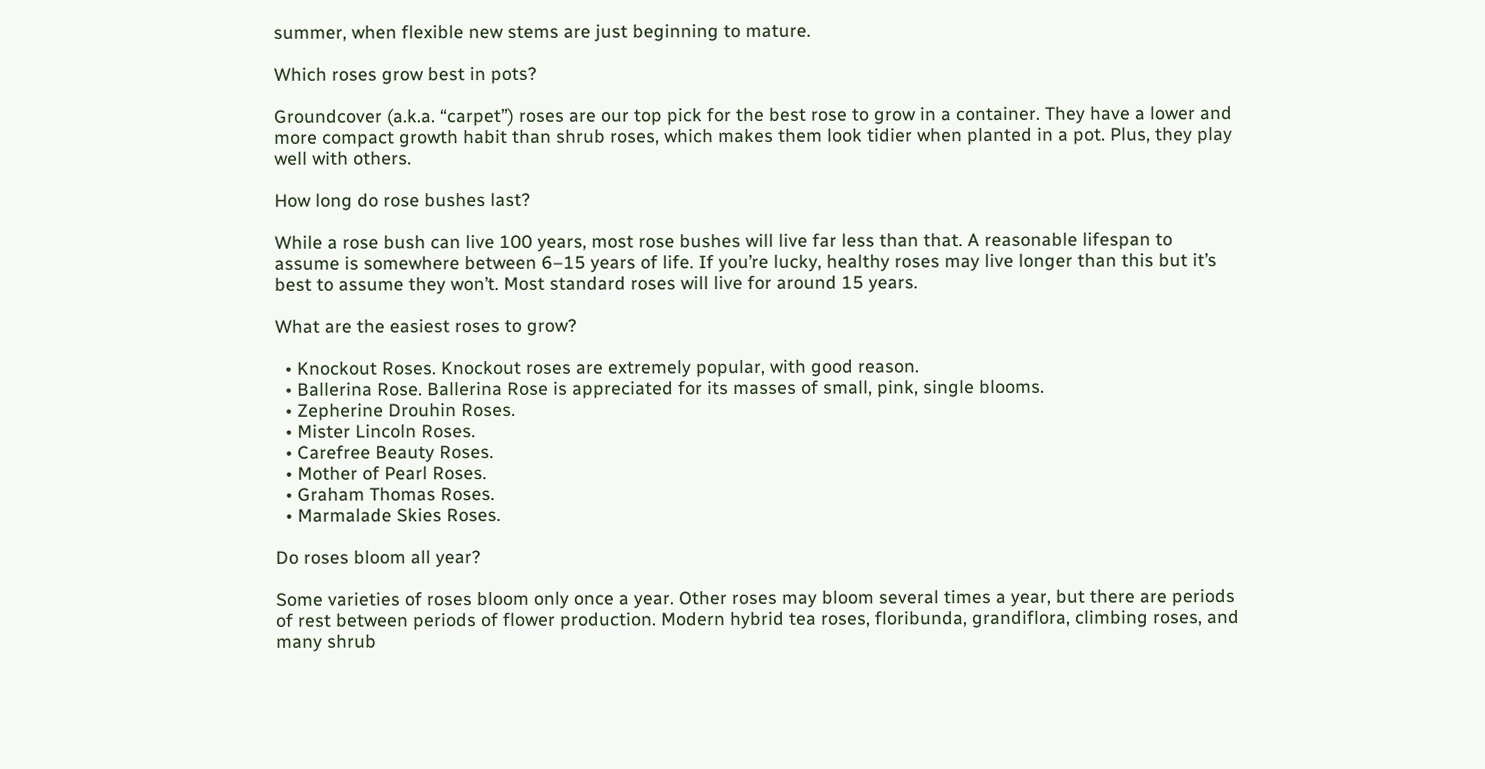summer, when flexible new stems are just beginning to mature.

Which roses grow best in pots?

Groundcover (a.k.a. “carpet”) roses are our top pick for the best rose to grow in a container. They have a lower and more compact growth habit than shrub roses, which makes them look tidier when planted in a pot. Plus, they play well with others.

How long do rose bushes last?

While a rose bush can live 100 years, most rose bushes will live far less than that. A reasonable lifespan to assume is somewhere between 6–15 years of life. If you’re lucky, healthy roses may live longer than this but it’s best to assume they won’t. Most standard roses will live for around 15 years.

What are the easiest roses to grow?

  • Knockout Roses. Knockout roses are extremely popular, with good reason.
  • Ballerina Rose. Ballerina Rose is appreciated for its masses of small, pink, single blooms.
  • Zepherine Drouhin Roses.
  • Mister Lincoln Roses.
  • Carefree Beauty Roses.
  • Mother of Pearl Roses.
  • Graham Thomas Roses.
  • Marmalade Skies Roses.

Do roses bloom all year?

Some varieties of roses bloom only once a year. Other roses may bloom several times a year, but there are periods of rest between periods of flower production. Modern hybrid tea roses, floribunda, grandiflora, climbing roses, and many shrub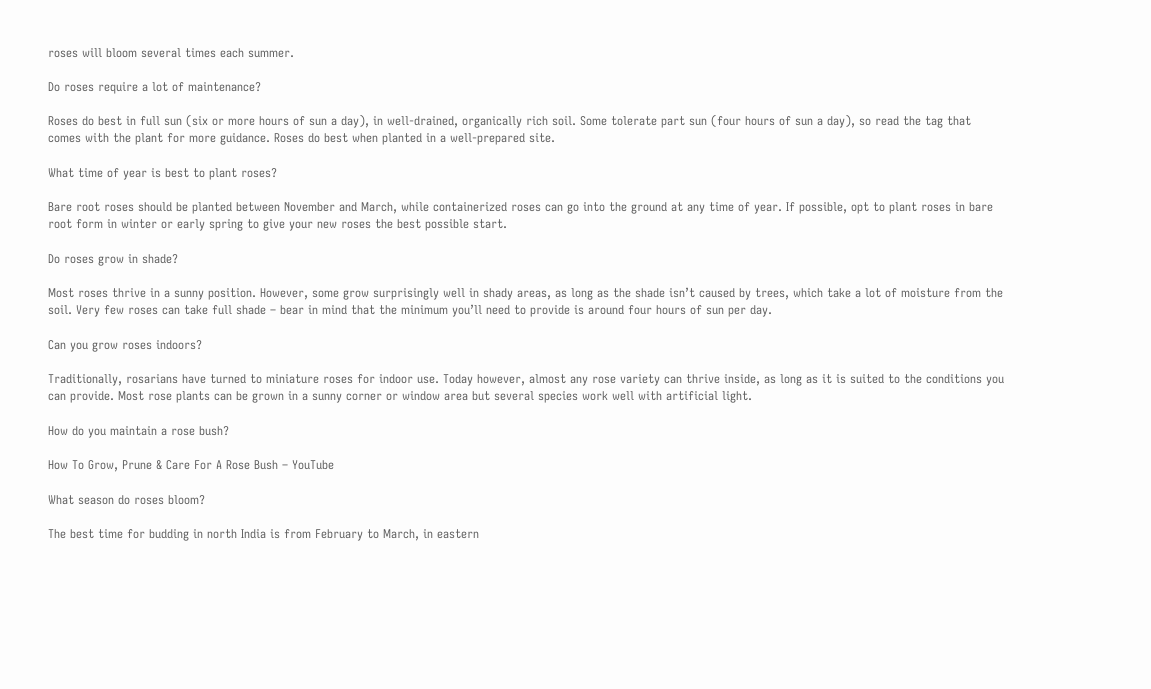roses will bloom several times each summer.

Do roses require a lot of maintenance?

Roses do best in full sun (six or more hours of sun a day), in well-drained, organically rich soil. Some tolerate part sun (four hours of sun a day), so read the tag that comes with the plant for more guidance. Roses do best when planted in a well-prepared site.

What time of year is best to plant roses?

Bare root roses should be planted between November and March, while containerized roses can go into the ground at any time of year. If possible, opt to plant roses in bare root form in winter or early spring to give your new roses the best possible start.

Do roses grow in shade?

Most roses thrive in a sunny position. However, some grow surprisingly well in shady areas, as long as the shade isn’t caused by trees, which take a lot of moisture from the soil. Very few roses can take full shade – bear in mind that the minimum you’ll need to provide is around four hours of sun per day.

Can you grow roses indoors?

Traditionally, rosarians have turned to miniature roses for indoor use. Today however, almost any rose variety can thrive inside, as long as it is suited to the conditions you can provide. Most rose plants can be grown in a sunny corner or window area but several species work well with artificial light.

How do you maintain a rose bush?

How To Grow, Prune & Care For A Rose Bush – YouTube

What season do roses bloom?

The best time for budding in north India is from February to March, in eastern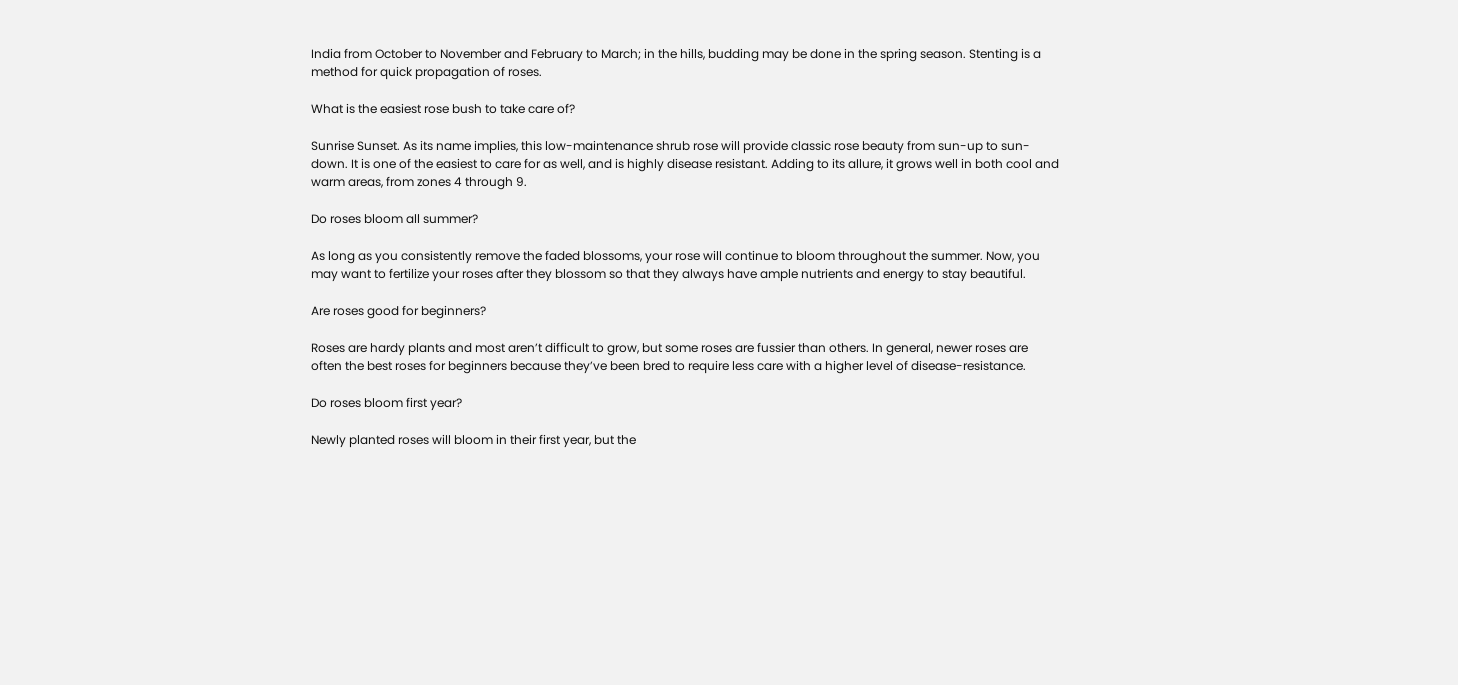India from October to November and February to March; in the hills, budding may be done in the spring season. Stenting is a method for quick propagation of roses.

What is the easiest rose bush to take care of?

Sunrise Sunset. As its name implies, this low-maintenance shrub rose will provide classic rose beauty from sun-up to sun-down. It is one of the easiest to care for as well, and is highly disease resistant. Adding to its allure, it grows well in both cool and warm areas, from zones 4 through 9.

Do roses bloom all summer?

As long as you consistently remove the faded blossoms, your rose will continue to bloom throughout the summer. Now, you may want to fertilize your roses after they blossom so that they always have ample nutrients and energy to stay beautiful.

Are roses good for beginners?

Roses are hardy plants and most aren’t difficult to grow, but some roses are fussier than others. In general, newer roses are often the best roses for beginners because they’ve been bred to require less care with a higher level of disease-resistance.

Do roses bloom first year?

Newly planted roses will bloom in their first year, but the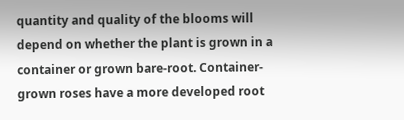quantity and quality of the blooms will depend on whether the plant is grown in a container or grown bare-root. Container-grown roses have a more developed root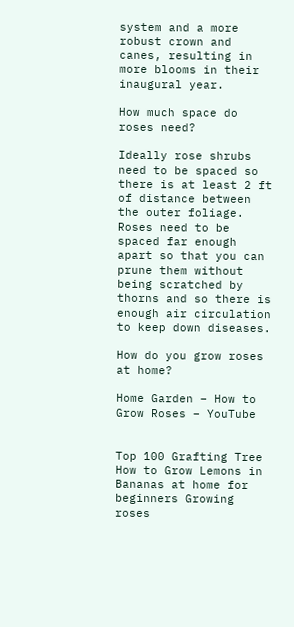system and a more robust crown and canes, resulting in more blooms in their inaugural year.

How much space do roses need?

Ideally rose shrubs need to be spaced so there is at least 2 ft of distance between the outer foliage. Roses need to be spaced far enough apart so that you can prune them without being scratched by thorns and so there is enough air circulation to keep down diseases.

How do you grow roses at home?

Home Garden – How to Grow Roses – YouTube


Top 100 Grafting Tree How to Grow Lemons in Bananas at home for beginners Growing roses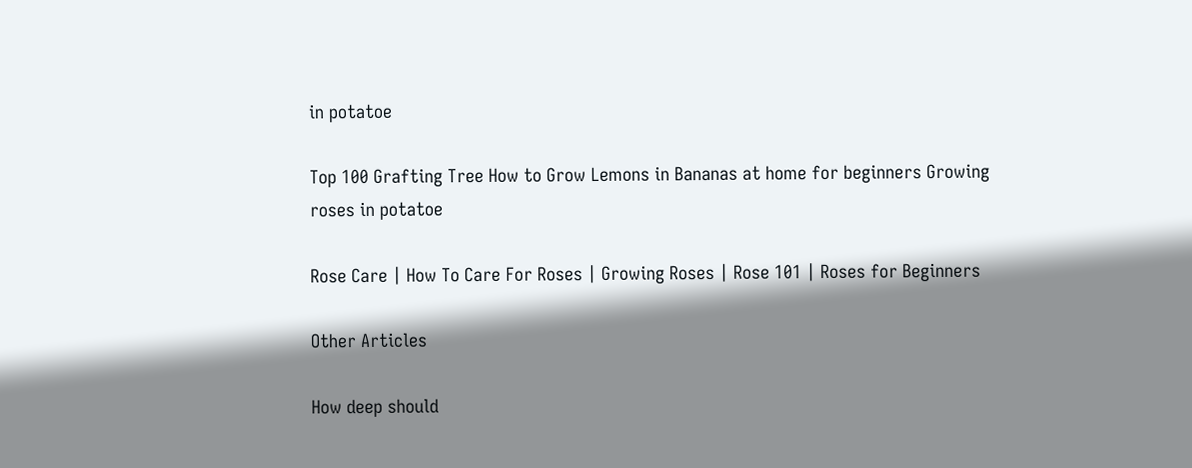in potatoe

Top 100 Grafting Tree How to Grow Lemons in Bananas at home for beginners Growing roses in potatoe

Rose Care | How To Care For Roses | Growing Roses | Rose 101 | Roses for Beginners

Other Articles

How deep should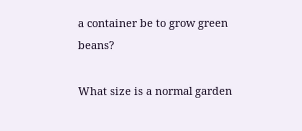a container be to grow green beans?

What size is a normal garden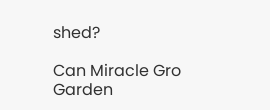shed?

Can Miracle Gro Garden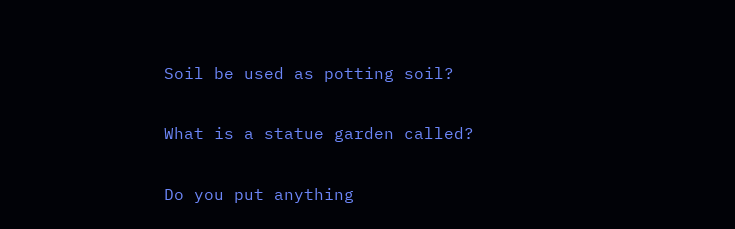Soil be used as potting soil?

What is a statue garden called?

Do you put anything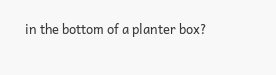in the bottom of a planter box?